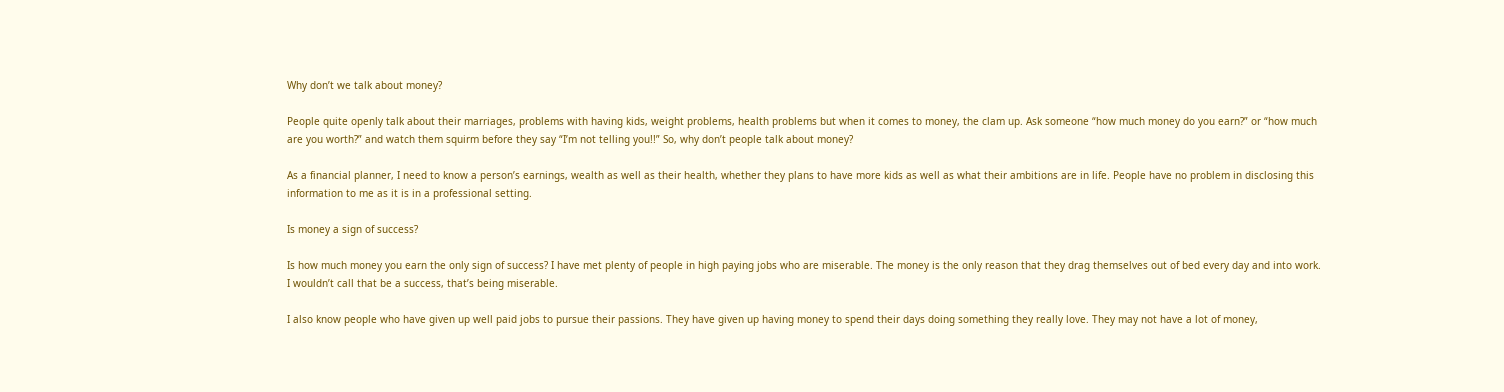Why don’t we talk about money?

People quite openly talk about their marriages, problems with having kids, weight problems, health problems but when it comes to money, the clam up. Ask someone “how much money do you earn?” or “how much are you worth?” and watch them squirm before they say “I’m not telling you!!” So, why don’t people talk about money?

As a financial planner, I need to know a person’s earnings, wealth as well as their health, whether they plans to have more kids as well as what their ambitions are in life. People have no problem in disclosing this information to me as it is in a professional setting.

Is money a sign of success?

Is how much money you earn the only sign of success? I have met plenty of people in high paying jobs who are miserable. The money is the only reason that they drag themselves out of bed every day and into work. I wouldn’t call that be a success, that’s being miserable.

I also know people who have given up well paid jobs to pursue their passions. They have given up having money to spend their days doing something they really love. They may not have a lot of money,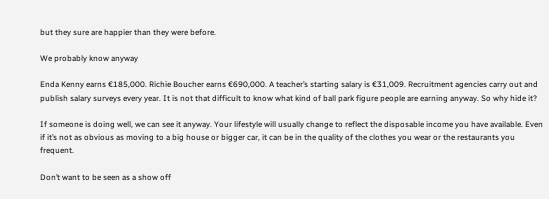but they sure are happier than they were before.

We probably know anyway

Enda Kenny earns €185,000. Richie Boucher earns €690,000. A teacher’s starting salary is €31,009. Recruitment agencies carry out and publish salary surveys every year. It is not that difficult to know what kind of ball park figure people are earning anyway. So why hide it?

If someone is doing well, we can see it anyway. Your lifestyle will usually change to reflect the disposable income you have available. Even if it’s not as obvious as moving to a big house or bigger car, it can be in the quality of the clothes you wear or the restaurants you frequent.

Don’t want to be seen as a show off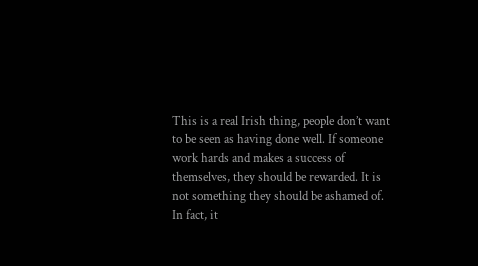This is a real Irish thing, people don’t want to be seen as having done well. If someone work hards and makes a success of themselves, they should be rewarded. It is not something they should be ashamed of. In fact, it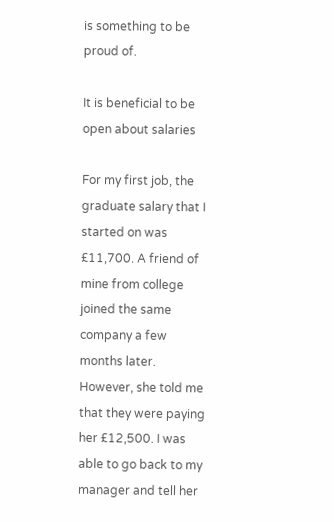is something to be proud of.

It is beneficial to be open about salaries

For my first job, the graduate salary that I started on was £11,700. A friend of mine from college joined the same company a few months later. However, she told me that they were paying her £12,500. I was able to go back to my manager and tell her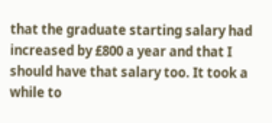that the graduate starting salary had increased by £800 a year and that I should have that salary too. It took a while to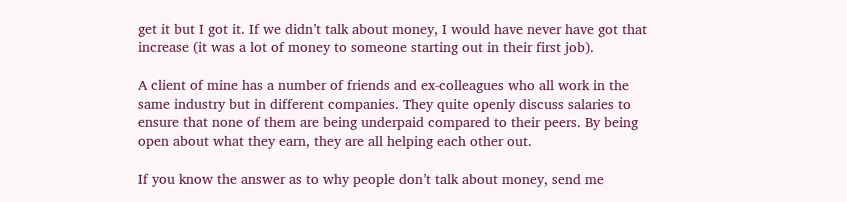get it but I got it. If we didn’t talk about money, I would have never have got that increase (it was a lot of money to someone starting out in their first job).

A client of mine has a number of friends and ex-colleagues who all work in the same industry but in different companies. They quite openly discuss salaries to ensure that none of them are being underpaid compared to their peers. By being open about what they earn, they are all helping each other out.

If you know the answer as to why people don’t talk about money, send me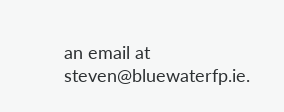an email at steven@bluewaterfp.ie.